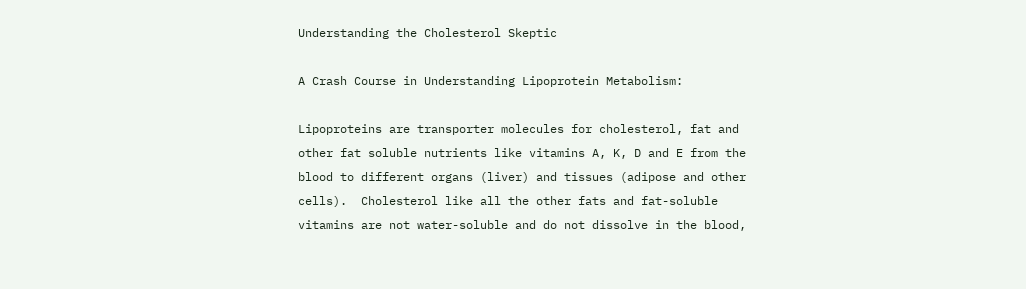Understanding the Cholesterol Skeptic

A Crash Course in Understanding Lipoprotein Metabolism:

Lipoproteins are transporter molecules for cholesterol, fat and other fat soluble nutrients like vitamins A, K, D and E from the blood to different organs (liver) and tissues (adipose and other cells).  Cholesterol like all the other fats and fat-soluble vitamins are not water-soluble and do not dissolve in the blood,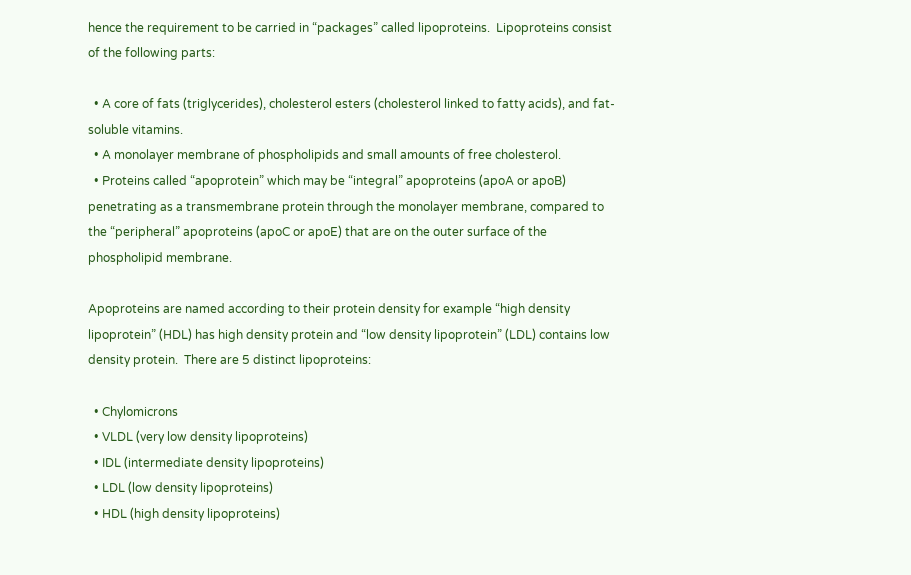hence the requirement to be carried in “packages” called lipoproteins.  Lipoproteins consist of the following parts:

  • A core of fats (triglycerides), cholesterol esters (cholesterol linked to fatty acids), and fat-soluble vitamins.
  • A monolayer membrane of phospholipids and small amounts of free cholesterol.
  • Proteins called “apoprotein” which may be “integral” apoproteins (apoA or apoB) penetrating as a transmembrane protein through the monolayer membrane, compared to the “peripheral” apoproteins (apoC or apoE) that are on the outer surface of the phospholipid membrane.

Apoproteins are named according to their protein density for example “high density lipoprotein” (HDL) has high density protein and “low density lipoprotein” (LDL) contains low density protein.  There are 5 distinct lipoproteins:

  • Chylomicrons
  • VLDL (very low density lipoproteins)
  • IDL (intermediate density lipoproteins)
  • LDL (low density lipoproteins)
  • HDL (high density lipoproteins)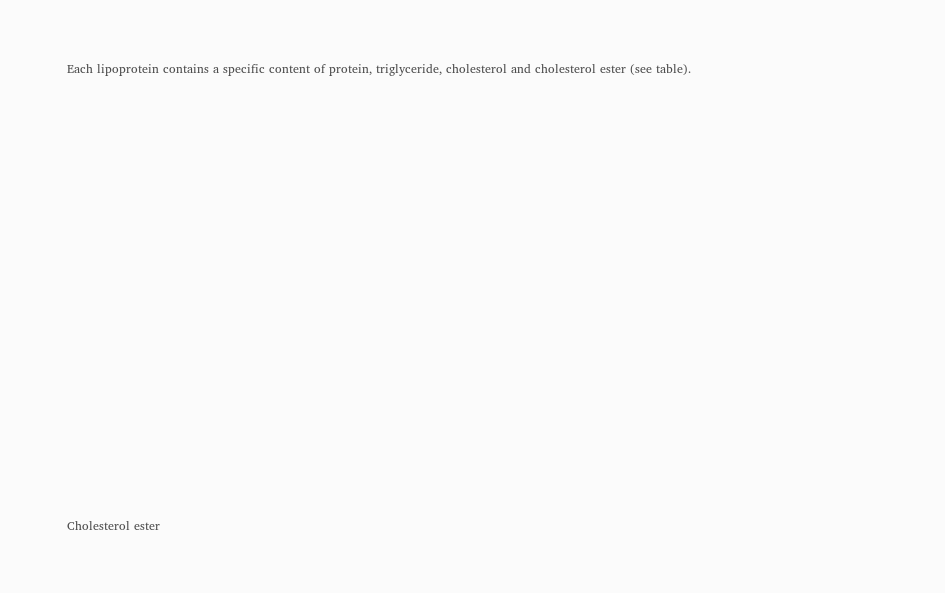Each lipoprotein contains a specific content of protein, triglyceride, cholesterol and cholesterol ester (see table).

























Cholesterol ester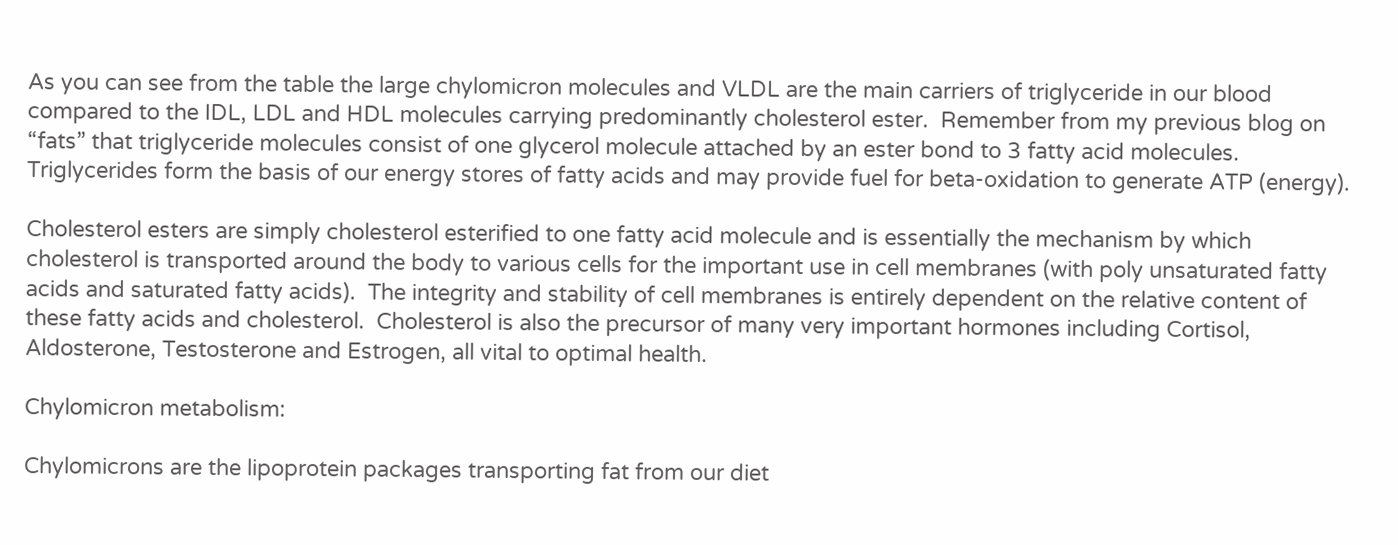As you can see from the table the large chylomicron molecules and VLDL are the main carriers of triglyceride in our blood compared to the IDL, LDL and HDL molecules carrying predominantly cholesterol ester.  Remember from my previous blog on “fats” that triglyceride molecules consist of one glycerol molecule attached by an ester bond to 3 fatty acid molecules.  Triglycerides form the basis of our energy stores of fatty acids and may provide fuel for beta-oxidation to generate ATP (energy).

Cholesterol esters are simply cholesterol esterified to one fatty acid molecule and is essentially the mechanism by which cholesterol is transported around the body to various cells for the important use in cell membranes (with poly unsaturated fatty acids and saturated fatty acids).  The integrity and stability of cell membranes is entirely dependent on the relative content of these fatty acids and cholesterol.  Cholesterol is also the precursor of many very important hormones including Cortisol, Aldosterone, Testosterone and Estrogen, all vital to optimal health.

Chylomicron metabolism:

Chylomicrons are the lipoprotein packages transporting fat from our diet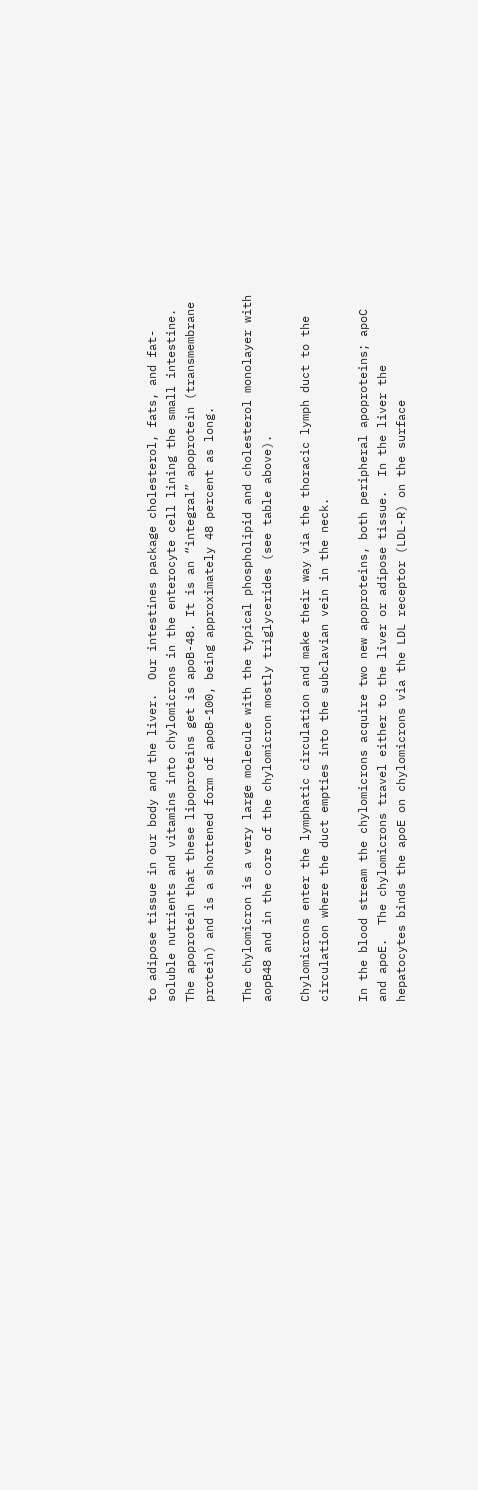to adipose tissue in our body and the liver.  Our intestines package cholesterol, fats, and fat-soluble nutrients and vitamins into chylomicrons in the enterocyte cell lining the small intestine. The apoprotein that these lipoproteins get is apoB-48. It is an “integral” apoprotein (transmembrane protein) and is a shortened form of apoB-100, being approximately 48 percent as long.

The chylomicron is a very large molecule with the typical phospholipid and cholesterol monolayer with aopB48 and in the core of the chylomicron mostly triglycerides (see table above).

Chylomicrons enter the lymphatic circulation and make their way via the thoracic lymph duct to the circulation where the duct empties into the subclavian vein in the neck.

In the blood stream the chylomicrons acquire two new apoproteins, both peripheral apoproteins; apoC and apoE.  The chylomicrons travel either to the liver or adipose tissue.  In the liver the hepatocytes binds the apoE on chylomicrons via the LDL receptor (LDL-R) on the surface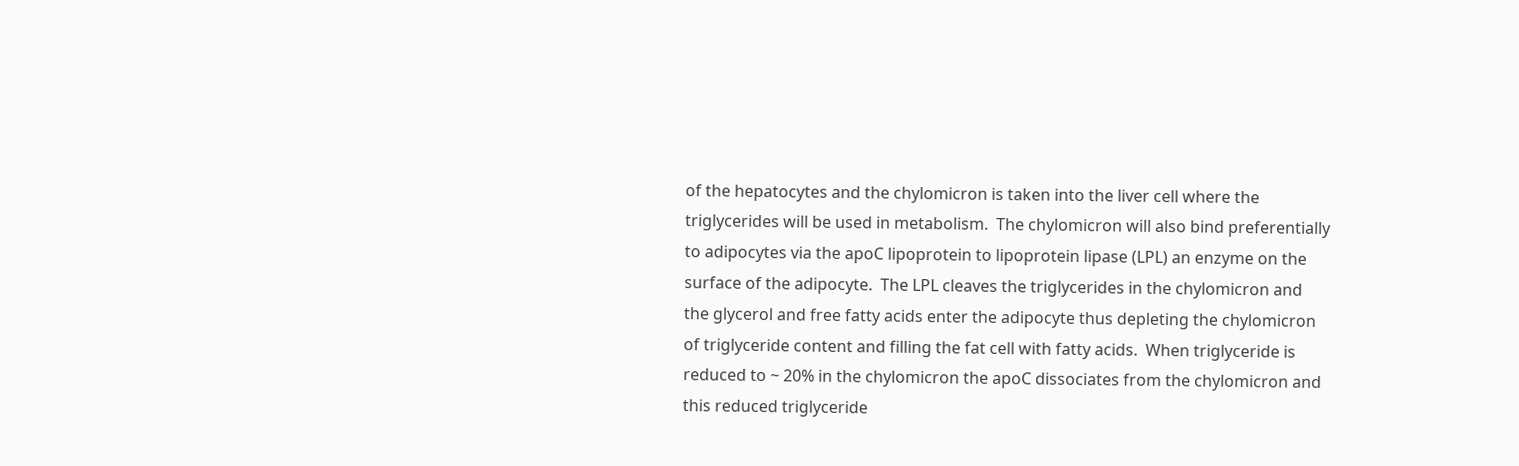of the hepatocytes and the chylomicron is taken into the liver cell where the triglycerides will be used in metabolism.  The chylomicron will also bind preferentially to adipocytes via the apoC lipoprotein to lipoprotein lipase (LPL) an enzyme on the surface of the adipocyte.  The LPL cleaves the triglycerides in the chylomicron and the glycerol and free fatty acids enter the adipocyte thus depleting the chylomicron of triglyceride content and filling the fat cell with fatty acids.  When triglyceride is reduced to ~ 20% in the chylomicron the apoC dissociates from the chylomicron and this reduced triglyceride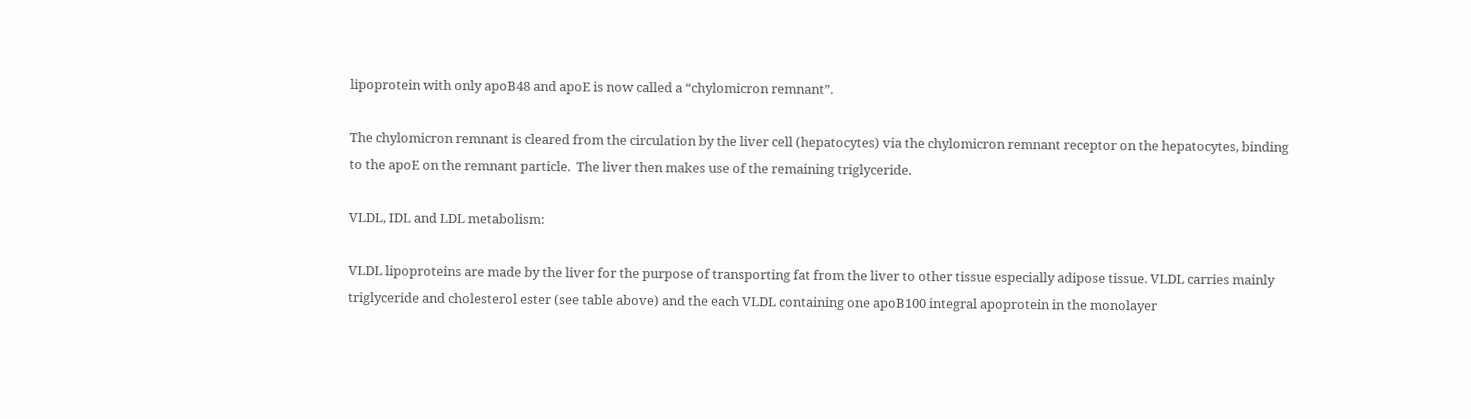lipoprotein with only apoB48 and apoE is now called a “chylomicron remnant”.

The chylomicron remnant is cleared from the circulation by the liver cell (hepatocytes) via the chylomicron remnant receptor on the hepatocytes, binding to the apoE on the remnant particle.  The liver then makes use of the remaining triglyceride.

VLDL, IDL and LDL metabolism:

VLDL lipoproteins are made by the liver for the purpose of transporting fat from the liver to other tissue especially adipose tissue. VLDL carries mainly triglyceride and cholesterol ester (see table above) and the each VLDL containing one apoB100 integral apoprotein in the monolayer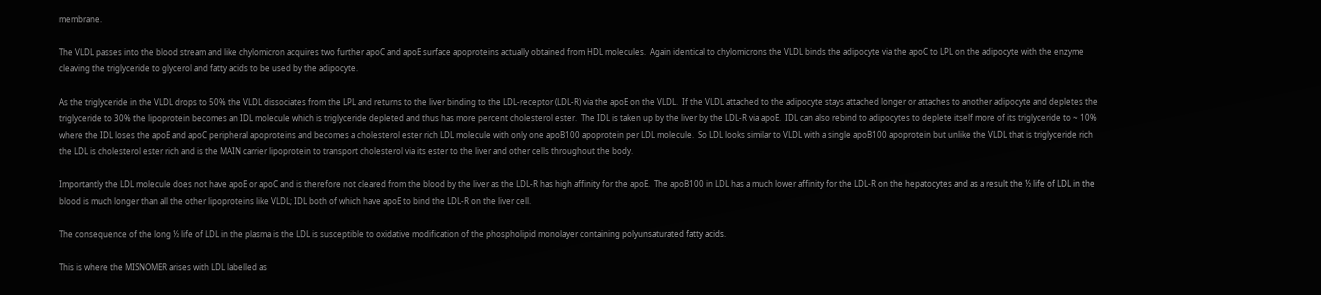membrane.

The VLDL passes into the blood stream and like chylomicron acquires two further apoC and apoE surface apoproteins actually obtained from HDL molecules.  Again identical to chylomicrons the VLDL binds the adipocyte via the apoC to LPL on the adipocyte with the enzyme cleaving the triglyceride to glycerol and fatty acids to be used by the adipocyte.

As the triglyceride in the VLDL drops to 50% the VLDL dissociates from the LPL and returns to the liver binding to the LDL-receptor (LDL-R) via the apoE on the VLDL.  If the VLDL attached to the adipocyte stays attached longer or attaches to another adipocyte and depletes the triglyceride to 30% the lipoprotein becomes an IDL molecule which is triglyceride depleted and thus has more percent cholesterol ester.  The IDL is taken up by the liver by the LDL-R via apoE.  IDL can also rebind to adipocytes to deplete itself more of its triglyceride to ~ 10% where the IDL loses the apoE and apoC peripheral apoproteins and becomes a cholesterol ester rich LDL molecule with only one apoB100 apoprotein per LDL molecule.  So LDL looks similar to VLDL with a single apoB100 apoprotein but unlike the VLDL that is triglyceride rich the LDL is cholesterol ester rich and is the MAIN carrier lipoprotein to transport cholesterol via its ester to the liver and other cells throughout the body.

Importantly the LDL molecule does not have apoE or apoC and is therefore not cleared from the blood by the liver as the LDL-R has high affinity for the apoE.  The apoB100 in LDL has a much lower affinity for the LDL-R on the hepatocytes and as a result the ½ life of LDL in the blood is much longer than all the other lipoproteins like VLDL; IDL both of which have apoE to bind the LDL-R on the liver cell.

The consequence of the long ½ life of LDL in the plasma is the LDL is susceptible to oxidative modification of the phospholipid monolayer containing polyunsaturated fatty acids.

This is where the MISNOMER arises with LDL labelled as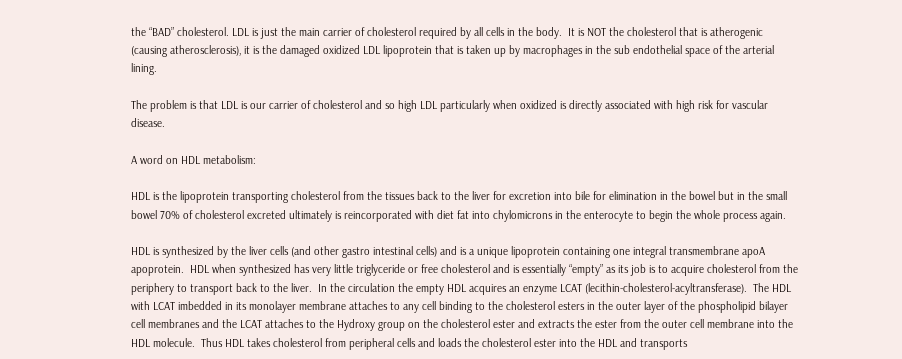the “BAD” cholesterol. LDL is just the main carrier of cholesterol required by all cells in the body.  It is NOT the cholesterol that is atherogenic (causing atherosclerosis), it is the damaged oxidized LDL lipoprotein that is taken up by macrophages in the sub endothelial space of the arterial lining.

The problem is that LDL is our carrier of cholesterol and so high LDL particularly when oxidized is directly associated with high risk for vascular disease.

A word on HDL metabolism:

HDL is the lipoprotein transporting cholesterol from the tissues back to the liver for excretion into bile for elimination in the bowel but in the small bowel 70% of cholesterol excreted ultimately is reincorporated with diet fat into chylomicrons in the enterocyte to begin the whole process again.

HDL is synthesized by the liver cells (and other gastro intestinal cells) and is a unique lipoprotein containing one integral transmembrane apoA apoprotein.  HDL when synthesized has very little triglyceride or free cholesterol and is essentially “empty” as its job is to acquire cholesterol from the periphery to transport back to the liver.  In the circulation the empty HDL acquires an enzyme LCAT (lecithin-cholesterol-acyltransferase).  The HDL with LCAT imbedded in its monolayer membrane attaches to any cell binding to the cholesterol esters in the outer layer of the phospholipid bilayer cell membranes and the LCAT attaches to the Hydroxy group on the cholesterol ester and extracts the ester from the outer cell membrane into the HDL molecule.  Thus HDL takes cholesterol from peripheral cells and loads the cholesterol ester into the HDL and transports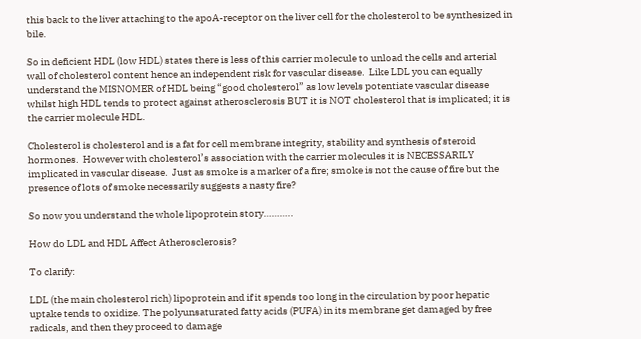this back to the liver attaching to the apoA-receptor on the liver cell for the cholesterol to be synthesized in bile.

So in deficient HDL (low HDL) states there is less of this carrier molecule to unload the cells and arterial wall of cholesterol content hence an independent risk for vascular disease.  Like LDL you can equally understand the MISNOMER of HDL being “good cholesterol” as low levels potentiate vascular disease whilst high HDL tends to protect against atherosclerosis BUT it is NOT cholesterol that is implicated; it is the carrier molecule HDL.

Cholesterol is cholesterol and is a fat for cell membrane integrity, stability and synthesis of steroid hormones.  However with cholesterol’s association with the carrier molecules it is NECESSARILY implicated in vascular disease.  Just as smoke is a marker of a fire; smoke is not the cause of fire but the presence of lots of smoke necessarily suggests a nasty fire?

So now you understand the whole lipoprotein story………..

How do LDL and HDL Affect Atherosclerosis?

To clarify:

LDL (the main cholesterol rich) lipoprotein and if it spends too long in the circulation by poor hepatic uptake tends to oxidize. The polyunsaturated fatty acids (PUFA) in its membrane get damaged by free radicals, and then they proceed to damage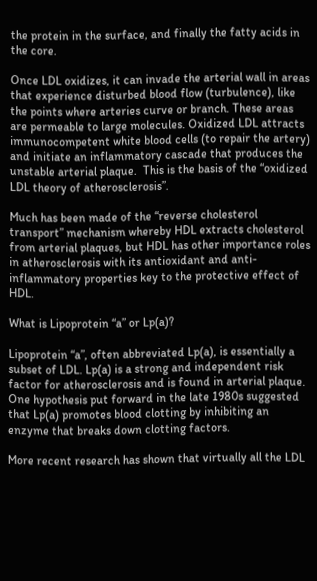the protein in the surface, and finally the fatty acids in the core.

Once LDL oxidizes, it can invade the arterial wall in areas that experience disturbed blood flow (turbulence), like the points where arteries curve or branch. These areas are permeable to large molecules. Oxidized LDL attracts immunocompetent white blood cells (to repair the artery) and initiate an inflammatory cascade that produces the unstable arterial plaque.  This is the basis of the “oxidized LDL theory of atherosclerosis”.

Much has been made of the “reverse cholesterol transport” mechanism whereby HDL extracts cholesterol from arterial plaques, but HDL has other importance roles in atherosclerosis with its antioxidant and anti-inflammatory properties key to the protective effect of HDL.

What is Lipoprotein “a” or Lp(a)?

Lipoprotein “a”, often abbreviated Lp(a), is essentially a subset of LDL. Lp(a) is a strong and independent risk factor for atherosclerosis and is found in arterial plaque. One hypothesis put forward in the late 1980s suggested that Lp(a) promotes blood clotting by inhibiting an enzyme that breaks down clotting factors.

More recent research has shown that virtually all the LDL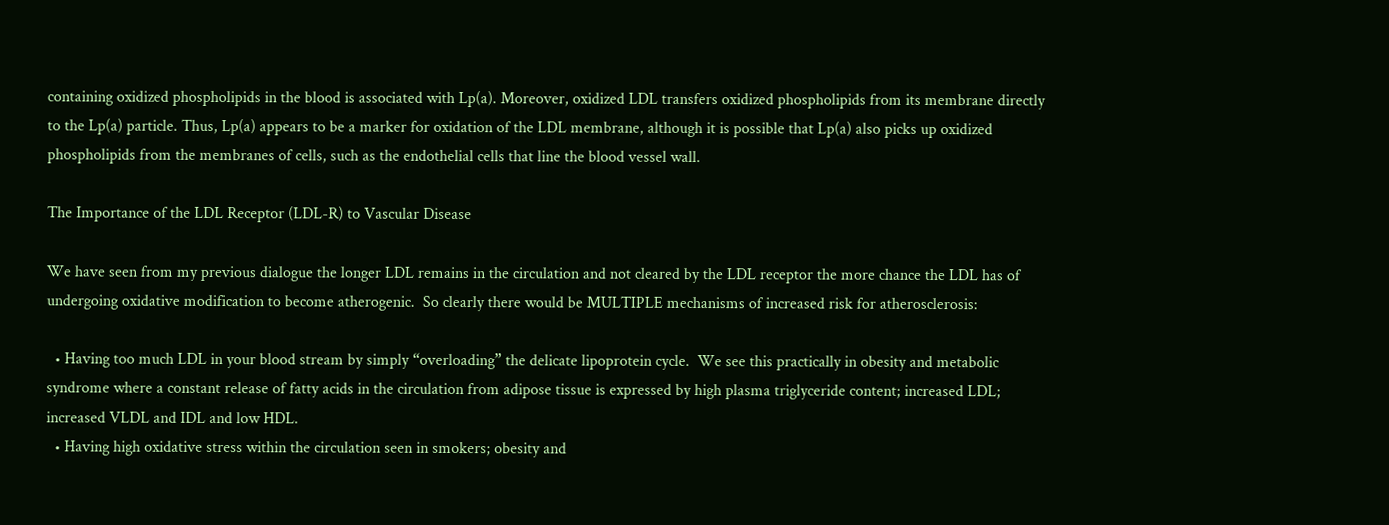containing oxidized phospholipids in the blood is associated with Lp(a). Moreover, oxidized LDL transfers oxidized phospholipids from its membrane directly to the Lp(a) particle. Thus, Lp(a) appears to be a marker for oxidation of the LDL membrane, although it is possible that Lp(a) also picks up oxidized phospholipids from the membranes of cells, such as the endothelial cells that line the blood vessel wall.

The Importance of the LDL Receptor (LDL-R) to Vascular Disease

We have seen from my previous dialogue the longer LDL remains in the circulation and not cleared by the LDL receptor the more chance the LDL has of undergoing oxidative modification to become atherogenic.  So clearly there would be MULTIPLE mechanisms of increased risk for atherosclerosis:

  • Having too much LDL in your blood stream by simply “overloading” the delicate lipoprotein cycle.  We see this practically in obesity and metabolic syndrome where a constant release of fatty acids in the circulation from adipose tissue is expressed by high plasma triglyceride content; increased LDL; increased VLDL and IDL and low HDL.
  • Having high oxidative stress within the circulation seen in smokers; obesity and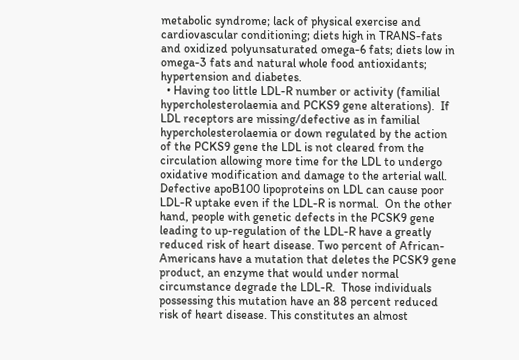metabolic syndrome; lack of physical exercise and cardiovascular conditioning; diets high in TRANS-fats and oxidized polyunsaturated omega-6 fats; diets low in omega-3 fats and natural whole food antioxidants; hypertension and diabetes.
  • Having too little LDL-R number or activity (familial hypercholesterolaemia and PCKS9 gene alterations).  If LDL receptors are missing/defective as in familial hypercholesterolaemia or down regulated by the action of the PCKS9 gene the LDL is not cleared from the circulation allowing more time for the LDL to undergo oxidative modification and damage to the arterial wall.  Defective apoB100 lipoproteins on LDL can cause poor LDL-R uptake even if the LDL-R is normal.  On the other hand, people with genetic defects in the PCSK9 gene leading to up-regulation of the LDL-R have a greatly reduced risk of heart disease. Two percent of African-Americans have a mutation that deletes the PCSK9 gene product, an enzyme that would under normal circumstance degrade the LDL-R.  Those individuals possessing this mutation have an 88 percent reduced risk of heart disease. This constitutes an almost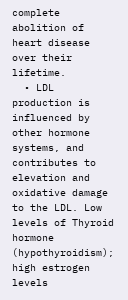complete abolition of heart disease over their lifetime.
  • LDL production is influenced by other hormone systems, and contributes to elevation and oxidative damage to the LDL. Low levels of Thyroid hormone (hypothyroidism); high estrogen levels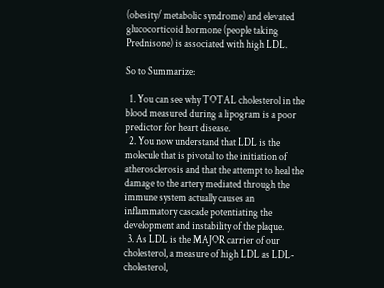(obesity/ metabolic syndrome) and elevated glucocorticoid hormone (people taking Prednisone) is associated with high LDL.

So to Summarize:

  1. You can see why TOTAL cholesterol in the blood measured during a lipogram is a poor predictor for heart disease.
  2. You now understand that LDL is the molecule that is pivotal to the initiation of atherosclerosis and that the attempt to heal the damage to the artery mediated through the immune system actually causes an inflammatory cascade potentiating the development and instability of the plaque.
  3. As LDL is the MAJOR carrier of our cholesterol, a measure of high LDL as LDL-cholesterol,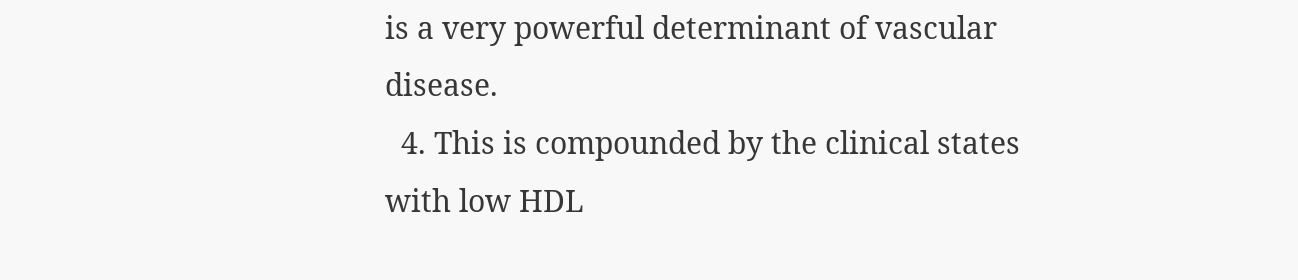is a very powerful determinant of vascular disease.
  4. This is compounded by the clinical states with low HDL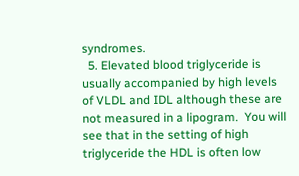syndromes.
  5. Elevated blood triglyceride is usually accompanied by high levels of VLDL and IDL although these are not measured in a lipogram.  You will see that in the setting of high triglyceride the HDL is often low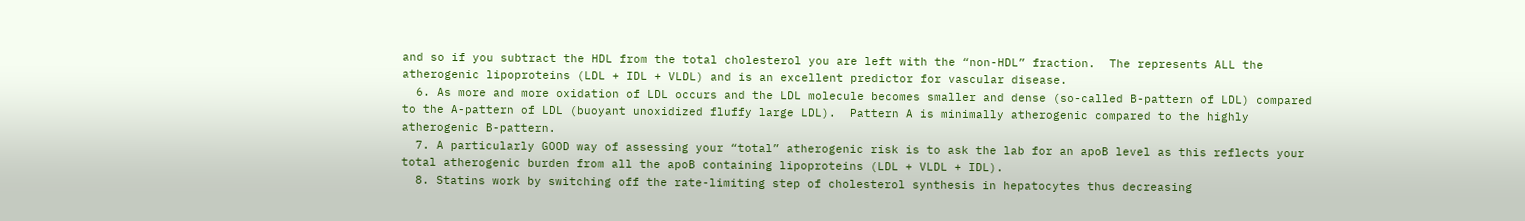and so if you subtract the HDL from the total cholesterol you are left with the “non-HDL” fraction.  The represents ALL the atherogenic lipoproteins (LDL + IDL + VLDL) and is an excellent predictor for vascular disease.
  6. As more and more oxidation of LDL occurs and the LDL molecule becomes smaller and dense (so-called B-pattern of LDL) compared to the A-pattern of LDL (buoyant unoxidized fluffy large LDL).  Pattern A is minimally atherogenic compared to the highly atherogenic B-pattern.
  7. A particularly GOOD way of assessing your “total” atherogenic risk is to ask the lab for an apoB level as this reflects your total atherogenic burden from all the apoB containing lipoproteins (LDL + VLDL + IDL).
  8. Statins work by switching off the rate-limiting step of cholesterol synthesis in hepatocytes thus decreasing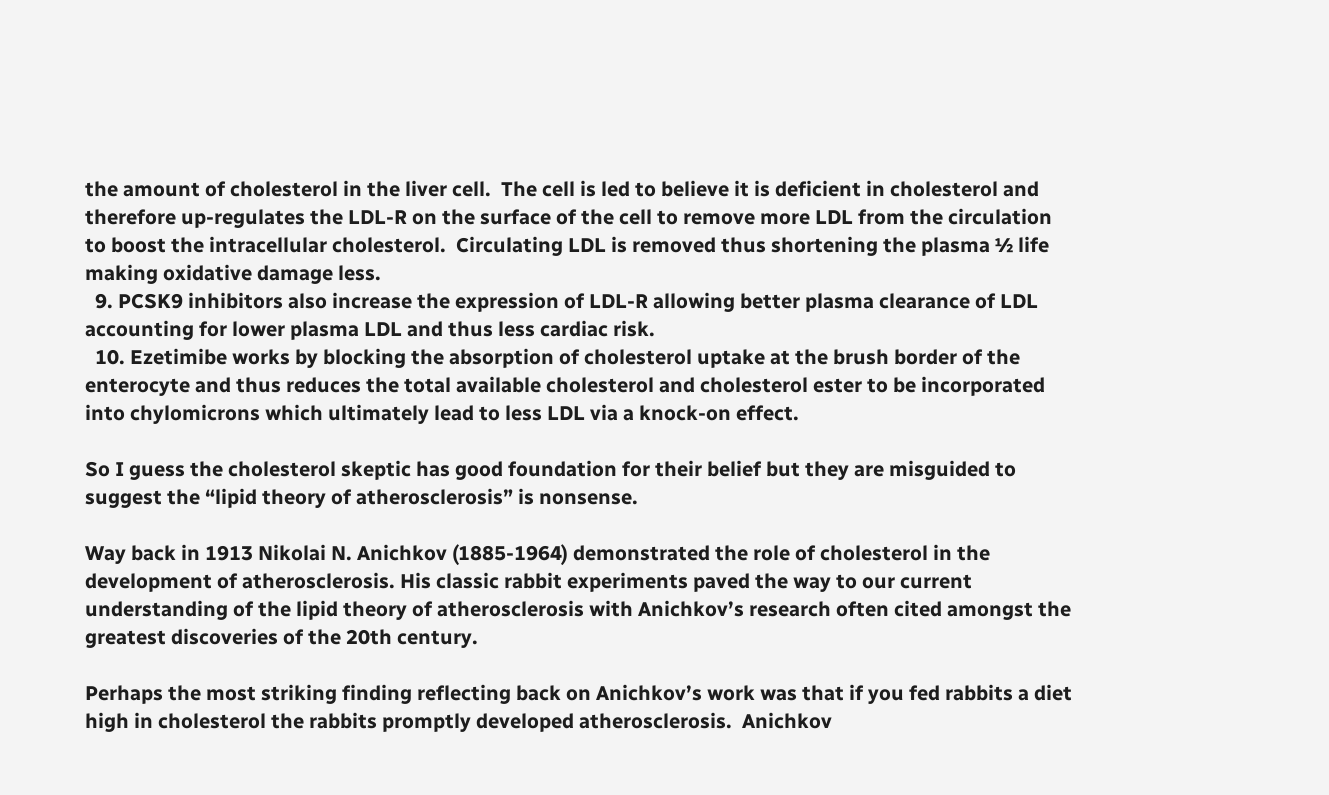the amount of cholesterol in the liver cell.  The cell is led to believe it is deficient in cholesterol and therefore up-regulates the LDL-R on the surface of the cell to remove more LDL from the circulation to boost the intracellular cholesterol.  Circulating LDL is removed thus shortening the plasma ½ life making oxidative damage less.
  9. PCSK9 inhibitors also increase the expression of LDL-R allowing better plasma clearance of LDL accounting for lower plasma LDL and thus less cardiac risk.
  10. Ezetimibe works by blocking the absorption of cholesterol uptake at the brush border of the enterocyte and thus reduces the total available cholesterol and cholesterol ester to be incorporated into chylomicrons which ultimately lead to less LDL via a knock-on effect.

So I guess the cholesterol skeptic has good foundation for their belief but they are misguided to suggest the “lipid theory of atherosclerosis” is nonsense.

Way back in 1913 Nikolai N. Anichkov (1885-1964) demonstrated the role of cholesterol in the development of atherosclerosis. His classic rabbit experiments paved the way to our current understanding of the lipid theory of atherosclerosis with Anichkov’s research often cited amongst the greatest discoveries of the 20th century.

Perhaps the most striking finding reflecting back on Anichkov’s work was that if you fed rabbits a diet high in cholesterol the rabbits promptly developed atherosclerosis.  Anichkov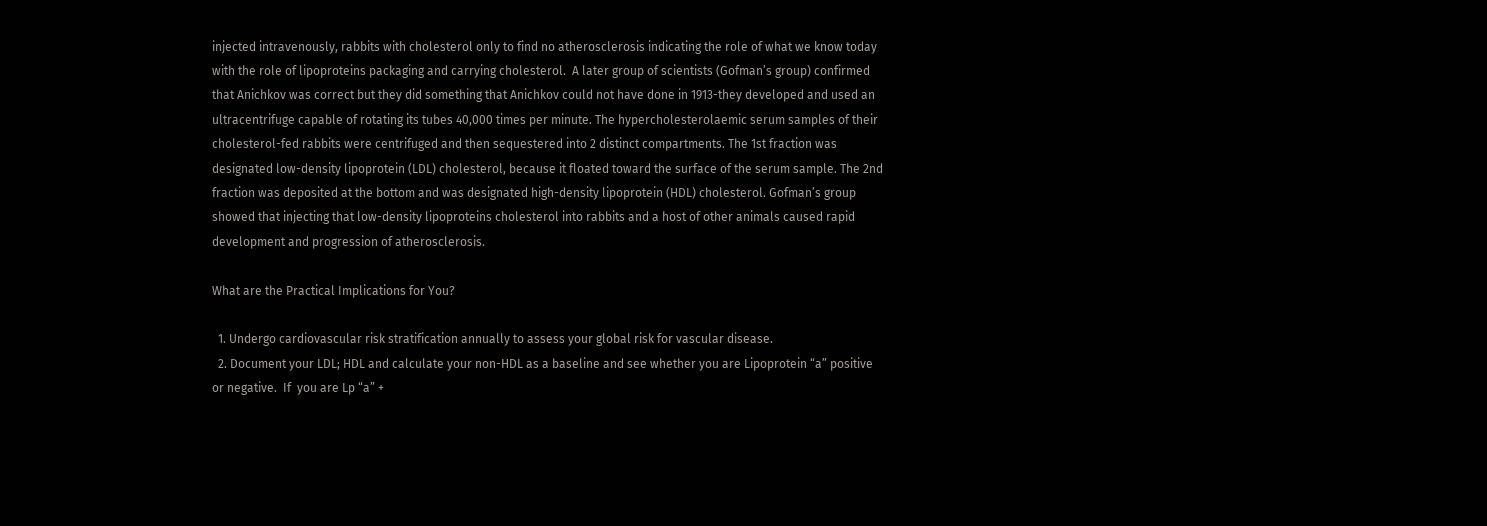injected intravenously, rabbits with cholesterol only to find no atherosclerosis indicating the role of what we know today with the role of lipoproteins packaging and carrying cholesterol.  A later group of scientists (Gofman’s group) confirmed that Anichkov was correct but they did something that Anichkov could not have done in 1913-they developed and used an ultracentrifuge capable of rotating its tubes 40,000 times per minute. The hypercholesterolaemic serum samples of their cholesterol-fed rabbits were centrifuged and then sequestered into 2 distinct compartments. The 1st fraction was designated low-density lipoprotein (LDL) cholesterol, because it floated toward the surface of the serum sample. The 2nd fraction was deposited at the bottom and was designated high-density lipoprotein (HDL) cholesterol. Gofman’s group showed that injecting that low-density lipoproteins cholesterol into rabbits and a host of other animals caused rapid development and progression of atherosclerosis.

What are the Practical Implications for You?

  1. Undergo cardiovascular risk stratification annually to assess your global risk for vascular disease.
  2. Document your LDL; HDL and calculate your non-HDL as a baseline and see whether you are Lipoprotein “a” positive or negative.  If  you are Lp “a” +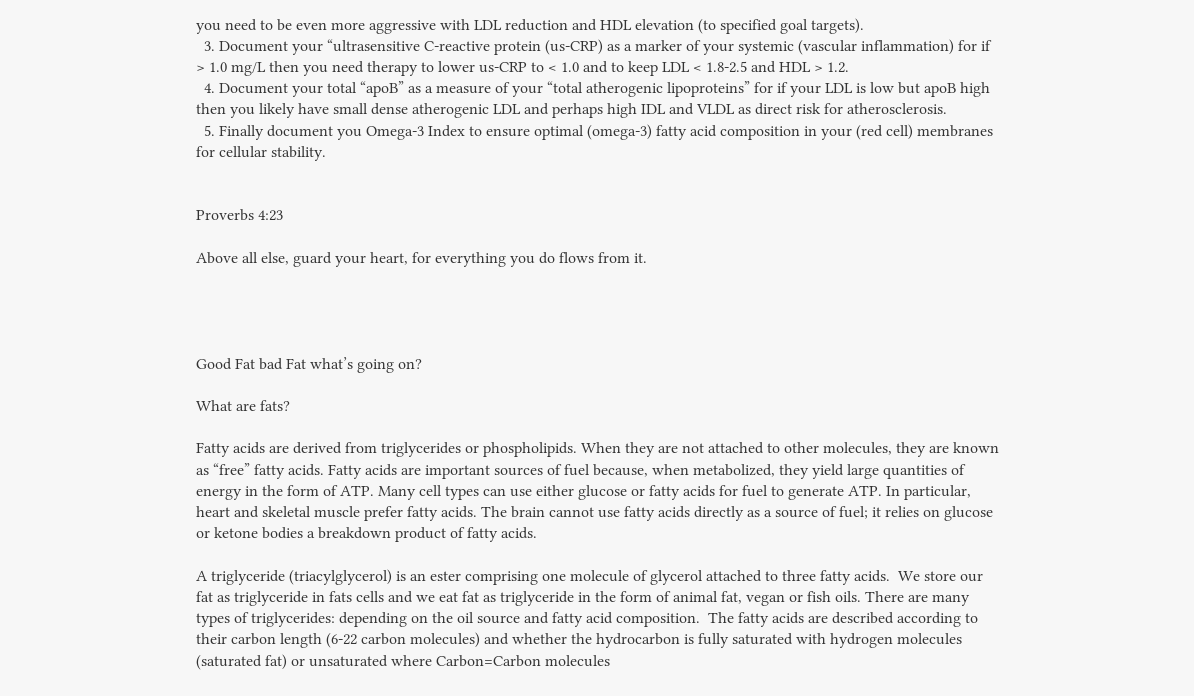you need to be even more aggressive with LDL reduction and HDL elevation (to specified goal targets).
  3. Document your “ultrasensitive C-reactive protein (us-CRP) as a marker of your systemic (vascular inflammation) for if  > 1.0 mg/L then you need therapy to lower us-CRP to < 1.0 and to keep LDL < 1.8-2.5 and HDL > 1.2.
  4. Document your total “apoB” as a measure of your “total atherogenic lipoproteins” for if your LDL is low but apoB high then you likely have small dense atherogenic LDL and perhaps high IDL and VLDL as direct risk for atherosclerosis.
  5. Finally document you Omega-3 Index to ensure optimal (omega-3) fatty acid composition in your (red cell) membranes for cellular stability.


Proverbs 4:23

Above all else, guard your heart, for everything you do flows from it.




Good Fat bad Fat what’s going on?

What are fats?

Fatty acids are derived from triglycerides or phospholipids. When they are not attached to other molecules, they are known as “free” fatty acids. Fatty acids are important sources of fuel because, when metabolized, they yield large quantities of energy in the form of ATP. Many cell types can use either glucose or fatty acids for fuel to generate ATP. In particular, heart and skeletal muscle prefer fatty acids. The brain cannot use fatty acids directly as a source of fuel; it relies on glucose or ketone bodies a breakdown product of fatty acids.

A triglyceride (triacylglycerol) is an ester comprising one molecule of glycerol attached to three fatty acids.  We store our fat as triglyceride in fats cells and we eat fat as triglyceride in the form of animal fat, vegan or fish oils. There are many types of triglycerides: depending on the oil source and fatty acid composition.  The fatty acids are described according to their carbon length (6-22 carbon molecules) and whether the hydrocarbon is fully saturated with hydrogen molecules (saturated fat) or unsaturated where Carbon=Carbon molecules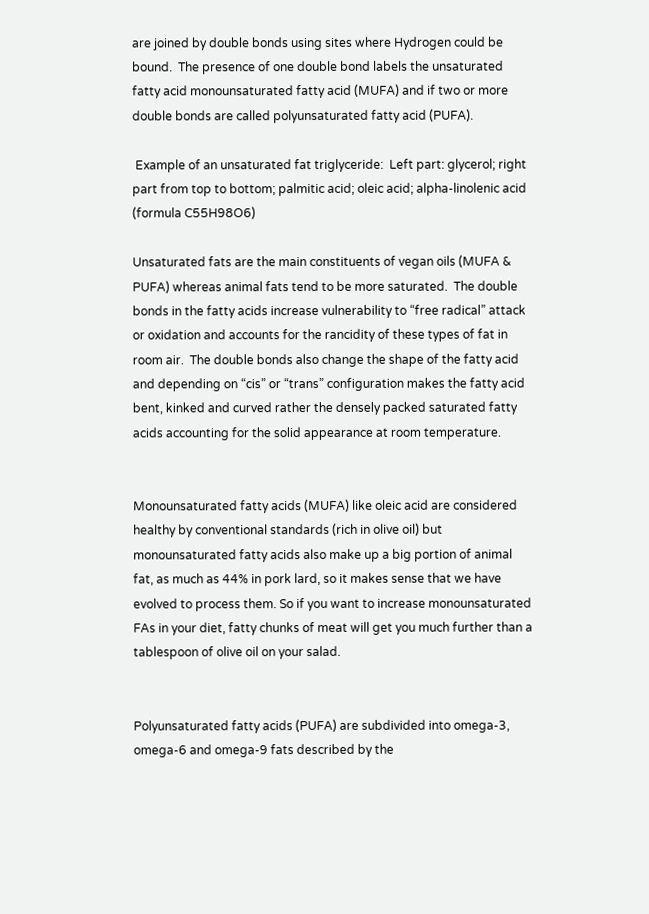are joined by double bonds using sites where Hydrogen could be bound.  The presence of one double bond labels the unsaturated fatty acid monounsaturated fatty acid (MUFA) and if two or more double bonds are called polyunsaturated fatty acid (PUFA).

 Example of an unsaturated fat triglyceride:  Left part: glycerol; right part from top to bottom; palmitic acid; oleic acid; alpha-linolenic acid (formula C55H98O6)

Unsaturated fats are the main constituents of vegan oils (MUFA & PUFA) whereas animal fats tend to be more saturated.  The double bonds in the fatty acids increase vulnerability to “free radical” attack or oxidation and accounts for the rancidity of these types of fat in room air.  The double bonds also change the shape of the fatty acid and depending on “cis” or “trans” configuration makes the fatty acid bent, kinked and curved rather the densely packed saturated fatty acids accounting for the solid appearance at room temperature.


Monounsaturated fatty acids (MUFA) like oleic acid are considered healthy by conventional standards (rich in olive oil) but monounsaturated fatty acids also make up a big portion of animal fat, as much as 44% in pork lard, so it makes sense that we have evolved to process them. So if you want to increase monounsaturated FAs in your diet, fatty chunks of meat will get you much further than a tablespoon of olive oil on your salad.


Polyunsaturated fatty acids (PUFA) are subdivided into omega-3, omega-6 and omega-9 fats described by the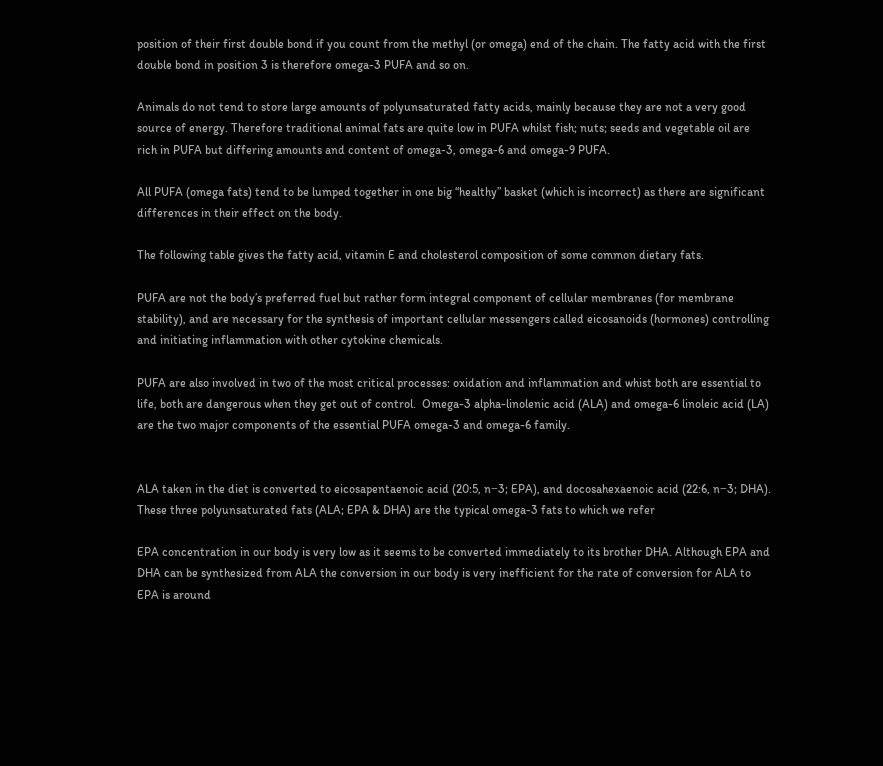position of their first double bond if you count from the methyl (or omega) end of the chain. The fatty acid with the first double bond in position 3 is therefore omega-3 PUFA and so on.

Animals do not tend to store large amounts of polyunsaturated fatty acids, mainly because they are not a very good source of energy. Therefore traditional animal fats are quite low in PUFA whilst fish; nuts; seeds and vegetable oil are rich in PUFA but differing amounts and content of omega-3, omega-6 and omega-9 PUFA.

All PUFA (omega fats) tend to be lumped together in one big “healthy” basket (which is incorrect) as there are significant differences in their effect on the body.

The following table gives the fatty acid, vitamin E and cholesterol composition of some common dietary fats.

PUFA are not the body’s preferred fuel but rather form integral component of cellular membranes (for membrane stability), and are necessary for the synthesis of important cellular messengers called eicosanoids (hormones) controlling and initiating inflammation with other cytokine chemicals.

PUFA are also involved in two of the most critical processes: oxidation and inflammation and whist both are essential to life, both are dangerous when they get out of control.  Omega-3 alpha-linolenic acid (ALA) and omega-6 linoleic acid (LA) are the two major components of the essential PUFA omega-3 and omega-6 family.


ALA taken in the diet is converted to eicosapentaenoic acid (20:5, n−3; EPA), and docosahexaenoic acid (22:6, n−3; DHA). These three polyunsaturated fats (ALA; EPA & DHA) are the typical omega-3 fats to which we refer

EPA concentration in our body is very low as it seems to be converted immediately to its brother DHA. Although EPA and DHA can be synthesized from ALA the conversion in our body is very inefficient for the rate of conversion for ALA to EPA is around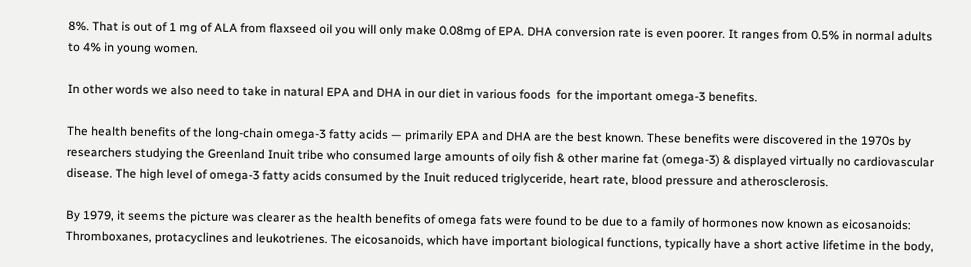8%. That is out of 1 mg of ALA from flaxseed oil you will only make 0.08mg of EPA. DHA conversion rate is even poorer. It ranges from 0.5% in normal adults to 4% in young women.

In other words we also need to take in natural EPA and DHA in our diet in various foods  for the important omega-3 benefits.

The health benefits of the long-chain omega-3 fatty acids — primarily EPA and DHA are the best known. These benefits were discovered in the 1970s by researchers studying the Greenland Inuit tribe who consumed large amounts of oily fish & other marine fat (omega-3) & displayed virtually no cardiovascular disease. The high level of omega-3 fatty acids consumed by the Inuit reduced triglyceride, heart rate, blood pressure and atherosclerosis.

By 1979, it seems the picture was clearer as the health benefits of omega fats were found to be due to a family of hormones now known as eicosanoids: Thromboxanes, protacyclines and leukotrienes. The eicosanoids, which have important biological functions, typically have a short active lifetime in the body,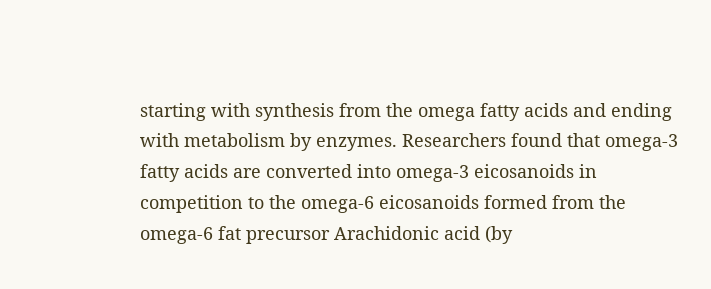starting with synthesis from the omega fatty acids and ending with metabolism by enzymes. Researchers found that omega-3 fatty acids are converted into omega-3 eicosanoids in competition to the omega-6 eicosanoids formed from the omega-6 fat precursor Arachidonic acid (by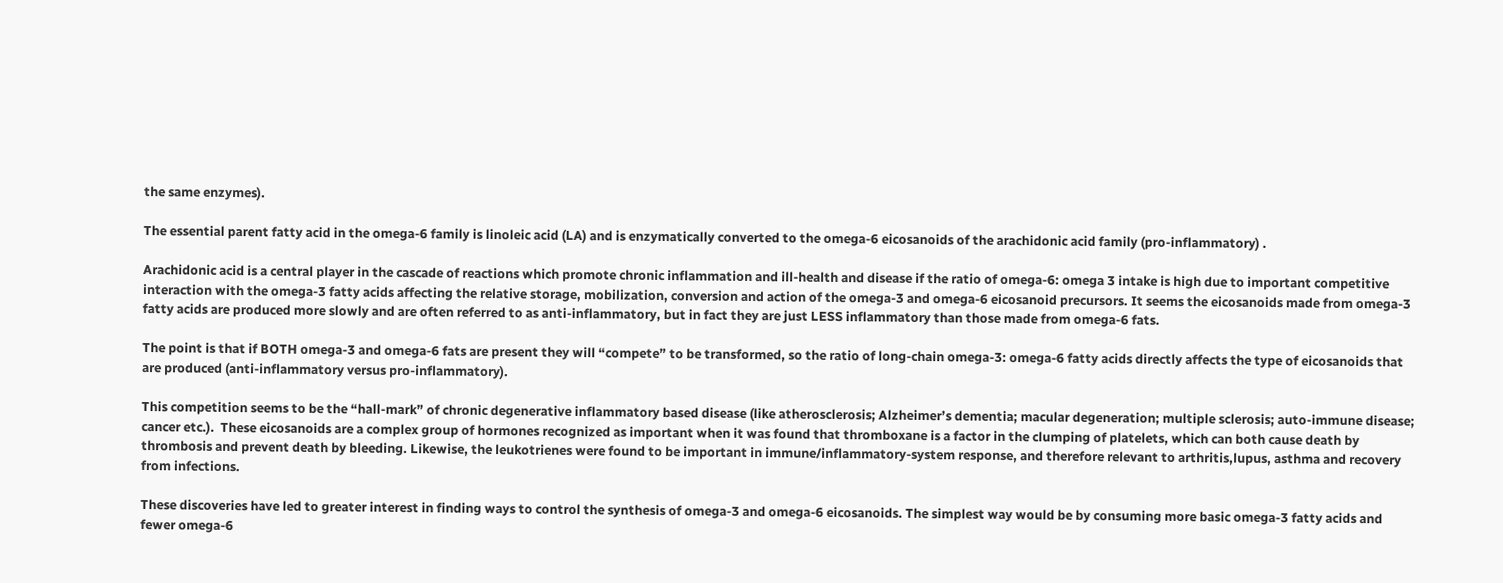the same enzymes).

The essential parent fatty acid in the omega-6 family is linoleic acid (LA) and is enzymatically converted to the omega-6 eicosanoids of the arachidonic acid family (pro-inflammatory) .

Arachidonic acid is a central player in the cascade of reactions which promote chronic inflammation and ill-health and disease if the ratio of omega-6: omega 3 intake is high due to important competitive interaction with the omega-3 fatty acids affecting the relative storage, mobilization, conversion and action of the omega-3 and omega-6 eicosanoid precursors. It seems the eicosanoids made from omega-3 fatty acids are produced more slowly and are often referred to as anti-inflammatory, but in fact they are just LESS inflammatory than those made from omega-6 fats.

The point is that if BOTH omega-3 and omega-6 fats are present they will “compete” to be transformed, so the ratio of long-chain omega-3: omega-6 fatty acids directly affects the type of eicosanoids that are produced (anti-inflammatory versus pro-inflammatory).

This competition seems to be the “hall-mark” of chronic degenerative inflammatory based disease (like atherosclerosis; Alzheimer’s dementia; macular degeneration; multiple sclerosis; auto-immune disease; cancer etc.).  These eicosanoids are a complex group of hormones recognized as important when it was found that thromboxane is a factor in the clumping of platelets, which can both cause death by thrombosis and prevent death by bleeding. Likewise, the leukotrienes were found to be important in immune/inflammatory-system response, and therefore relevant to arthritis,lupus, asthma and recovery from infections.

These discoveries have led to greater interest in finding ways to control the synthesis of omega-3 and omega-6 eicosanoids. The simplest way would be by consuming more basic omega-3 fatty acids and fewer omega-6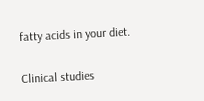fatty acids in your diet.

Clinical studies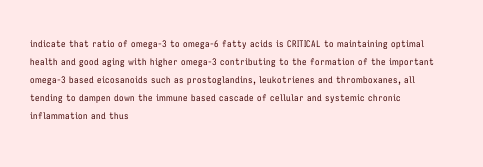indicate that ratio of omega-3 to omega-6 fatty acids is CRITICAL to maintaining optimal health and good aging with higher omega-3 contributing to the formation of the important omega-3 based eicosanoids such as prostoglandins, leukotrienes and thromboxanes, all tending to dampen down the immune based cascade of cellular and systemic chronic inflammation and thus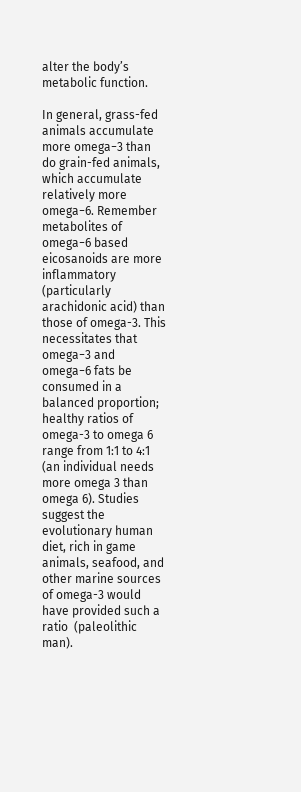alter the body’s metabolic function.

In general, grass-fed animals accumulate more omega−3 than do grain-fed animals, which accumulate relatively more omega−6. Remember metabolites of omega−6 based eicosanoids are more inflammatory (particularly arachidonic acid) than those of omega-3. This necessitates that omega−3 and omega−6 fats be consumed in a balanced proportion; healthy ratios of omega-3 to omega 6 range from 1:1 to 4:1 (an individual needs more omega 3 than omega 6). Studies suggest the evolutionary human diet, rich in game animals, seafood, and other marine sources of omega-3 would have provided such a ratio  (paleolithic man).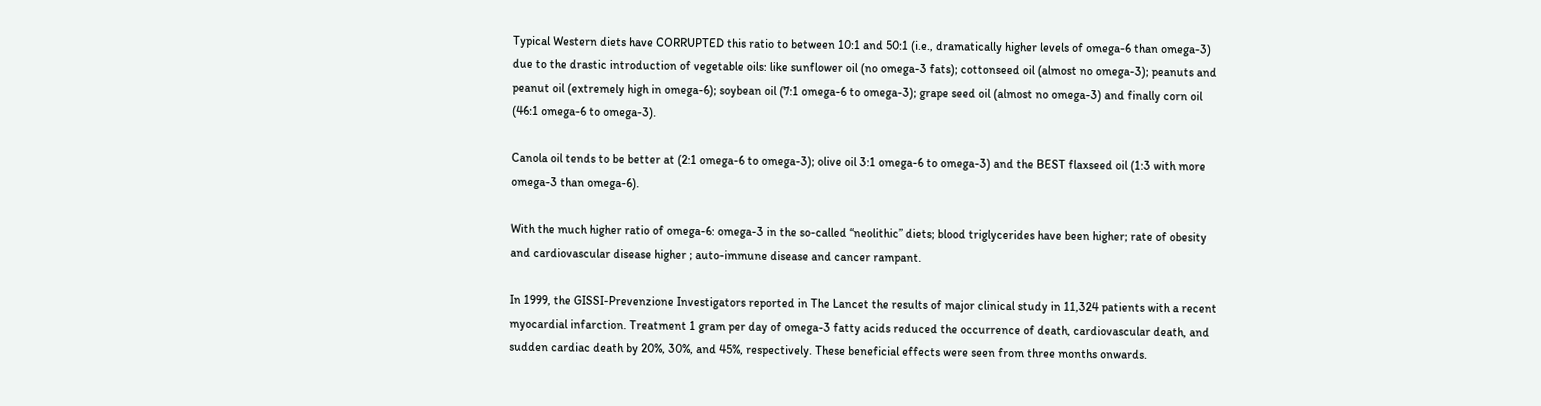Typical Western diets have CORRUPTED this ratio to between 10:1 and 50:1 (i.e., dramatically higher levels of omega-6 than omega-3) due to the drastic introduction of vegetable oils: like sunflower oil (no omega-3 fats); cottonseed oil (almost no omega-3); peanuts and peanut oil (extremely high in omega-6); soybean oil (7:1 omega-6 to omega-3); grape seed oil (almost no omega-3) and finally corn oil (46:1 omega-6 to omega-3).

Canola oil tends to be better at (2:1 omega-6 to omega-3); olive oil 3:1 omega-6 to omega-3) and the BEST flaxseed oil (1:3 with more omega-3 than omega-6).

With the much higher ratio of omega-6: omega-3 in the so-called “neolithic” diets; blood triglycerides have been higher; rate of obesity and cardiovascular disease higher ; auto-immune disease and cancer rampant.

In 1999, the GISSI-Prevenzione Investigators reported in The Lancet the results of major clinical study in 11,324 patients with a recent myocardial infarction. Treatment 1 gram per day of omega-3 fatty acids reduced the occurrence of death, cardiovascular death, and sudden cardiac death by 20%, 30%, and 45%, respectively. These beneficial effects were seen from three months onwards.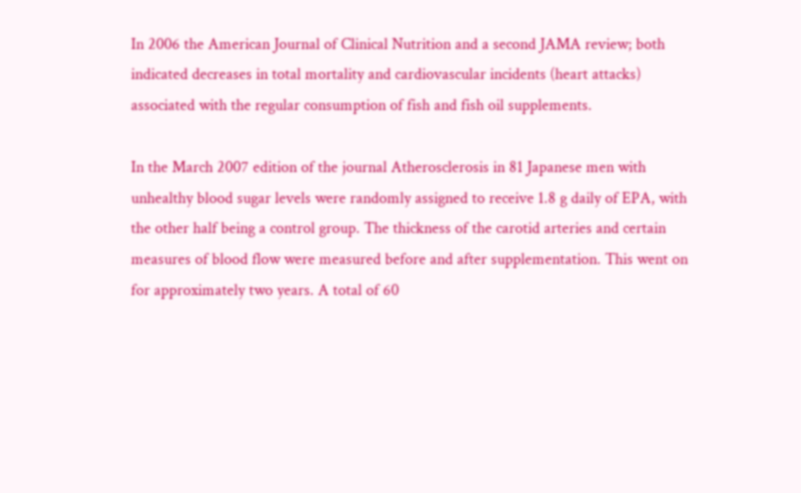In 2006 the American Journal of Clinical Nutrition and a second JAMA review; both indicated decreases in total mortality and cardiovascular incidents (heart attacks) associated with the regular consumption of fish and fish oil supplements.

In the March 2007 edition of the journal Atherosclerosis in 81 Japanese men with unhealthy blood sugar levels were randomly assigned to receive 1.8 g daily of EPA, with the other half being a control group. The thickness of the carotid arteries and certain measures of blood flow were measured before and after supplementation. This went on for approximately two years. A total of 60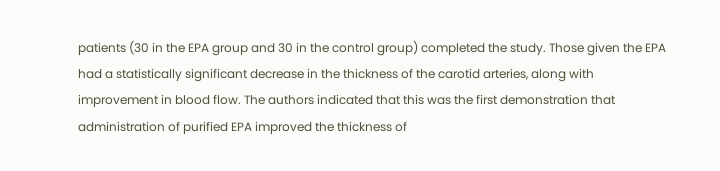patients (30 in the EPA group and 30 in the control group) completed the study. Those given the EPA had a statistically significant decrease in the thickness of the carotid arteries, along with improvement in blood flow. The authors indicated that this was the first demonstration that administration of purified EPA improved the thickness of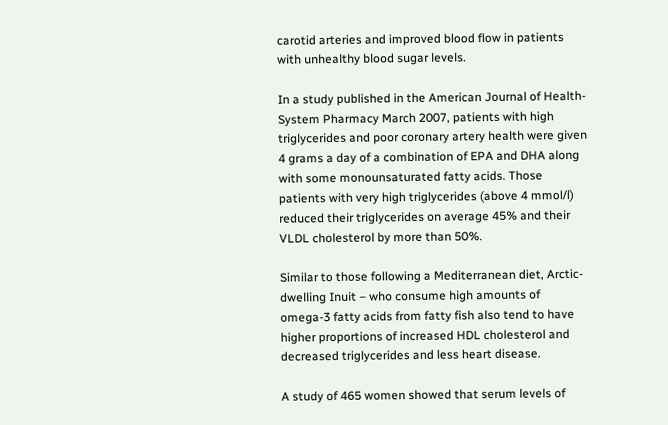carotid arteries and improved blood flow in patients with unhealthy blood sugar levels.

In a study published in the American Journal of Health-System Pharmacy March 2007, patients with high triglycerides and poor coronary artery health were given 4 grams a day of a combination of EPA and DHA along with some monounsaturated fatty acids. Those patients with very high triglycerides (above 4 mmol/l) reduced their triglycerides on average 45% and their VLDL cholesterol by more than 50%.

Similar to those following a Mediterranean diet, Arctic-dwelling Inuit – who consume high amounts of omega-3 fatty acids from fatty fish also tend to have higher proportions of increased HDL cholesterol and decreased triglycerides and less heart disease.

A study of 465 women showed that serum levels of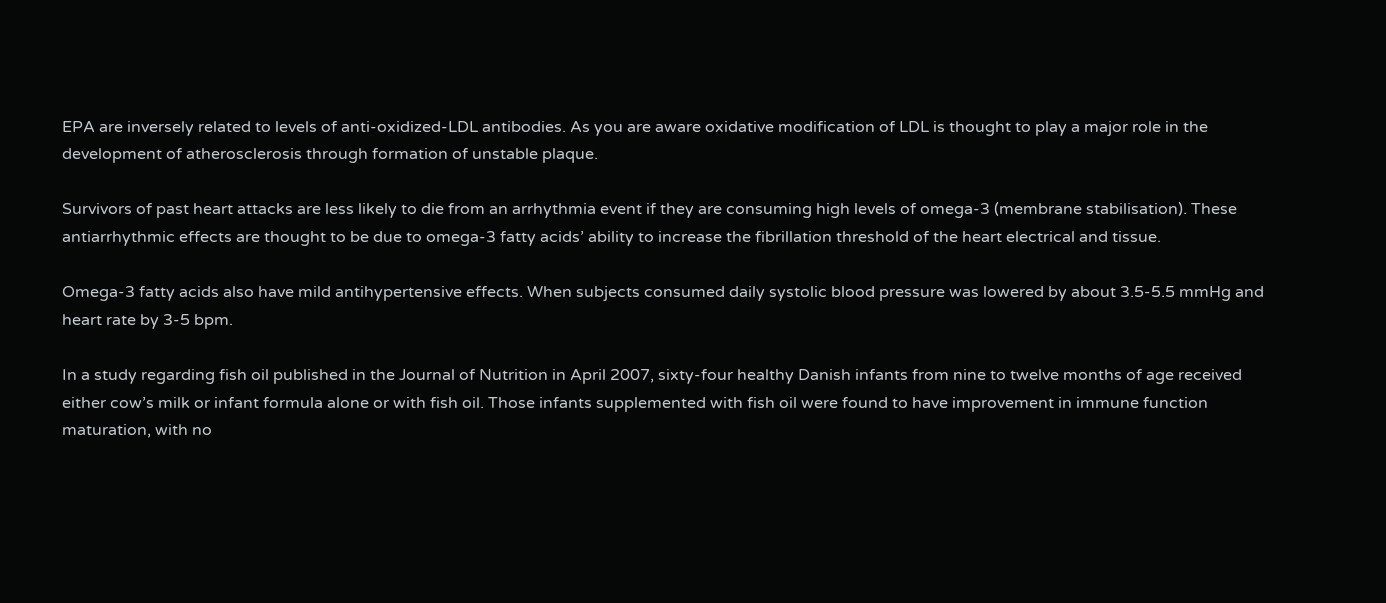EPA are inversely related to levels of anti-oxidized-LDL antibodies. As you are aware oxidative modification of LDL is thought to play a major role in the development of atherosclerosis through formation of unstable plaque.

Survivors of past heart attacks are less likely to die from an arrhythmia event if they are consuming high levels of omega-3 (membrane stabilisation). These antiarrhythmic effects are thought to be due to omega-3 fatty acids’ ability to increase the fibrillation threshold of the heart electrical and tissue.

Omega-3 fatty acids also have mild antihypertensive effects. When subjects consumed daily systolic blood pressure was lowered by about 3.5-5.5 mmHg and heart rate by 3-5 bpm.

In a study regarding fish oil published in the Journal of Nutrition in April 2007, sixty-four healthy Danish infants from nine to twelve months of age received either cow’s milk or infant formula alone or with fish oil. Those infants supplemented with fish oil were found to have improvement in immune function maturation, with no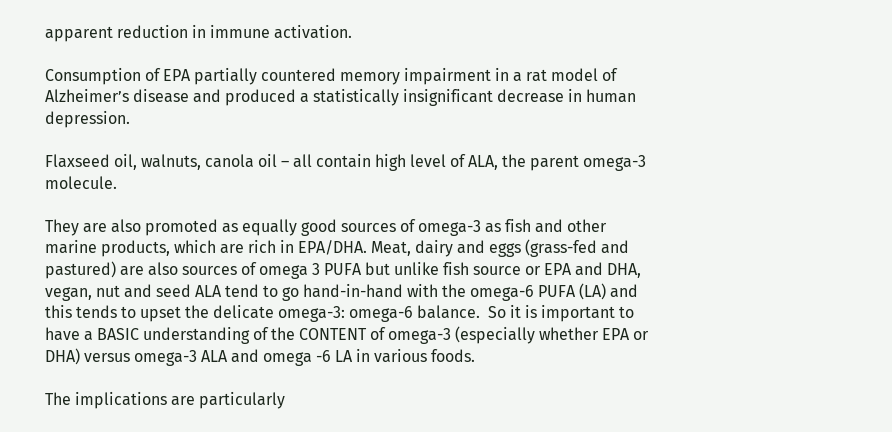apparent reduction in immune activation.

Consumption of EPA partially countered memory impairment in a rat model of Alzheimer’s disease and produced a statistically insignificant decrease in human depression.

Flaxseed oil, walnuts, canola oil – all contain high level of ALA, the parent omega-3 molecule.

They are also promoted as equally good sources of omega-3 as fish and other marine products, which are rich in EPA/DHA. Meat, dairy and eggs (grass-fed and pastured) are also sources of omega 3 PUFA but unlike fish source or EPA and DHA, vegan, nut and seed ALA tend to go hand-in-hand with the omega-6 PUFA (LA) and this tends to upset the delicate omega-3: omega-6 balance.  So it is important to have a BASIC understanding of the CONTENT of omega-3 (especially whether EPA or DHA) versus omega-3 ALA and omega -6 LA in various foods.

The implications are particularly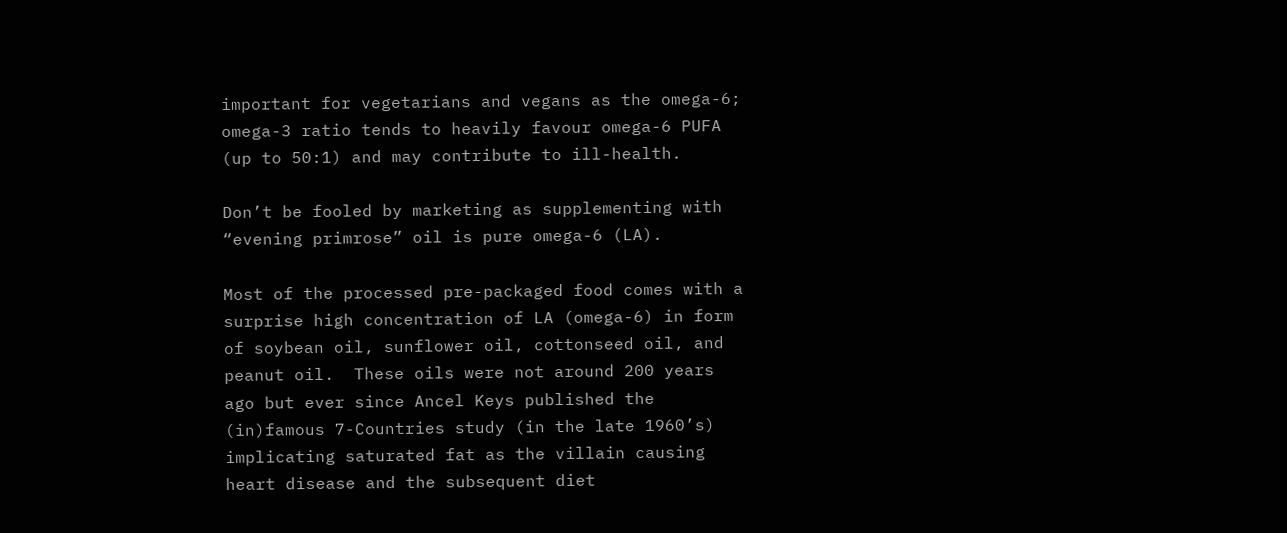important for vegetarians and vegans as the omega-6; omega-3 ratio tends to heavily favour omega-6 PUFA (up to 50:1) and may contribute to ill-health.

Don’t be fooled by marketing as supplementing with “evening primrose” oil is pure omega-6 (LA).

Most of the processed pre-packaged food comes with a surprise high concentration of LA (omega-6) in form of soybean oil, sunflower oil, cottonseed oil, and peanut oil.  These oils were not around 200 years ago but ever since Ancel Keys published the (in)famous 7-Countries study (in the late 1960’s) implicating saturated fat as the villain causing heart disease and the subsequent diet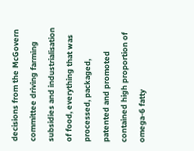decisions from the McGovern committee driving farming subsidies and industrialisation of food, everything that was processed, packaged, patented and promoted contained high proportion of omega-6 fatty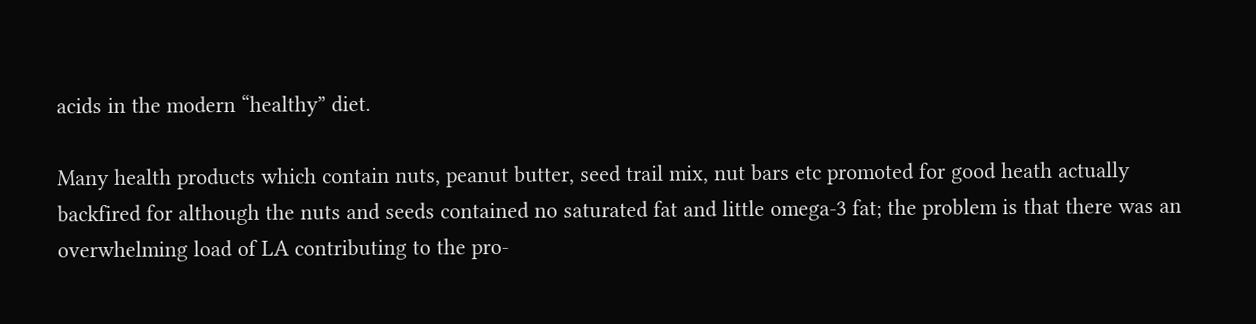acids in the modern “healthy” diet.

Many health products which contain nuts, peanut butter, seed trail mix, nut bars etc promoted for good heath actually backfired for although the nuts and seeds contained no saturated fat and little omega-3 fat; the problem is that there was an overwhelming load of LA contributing to the pro-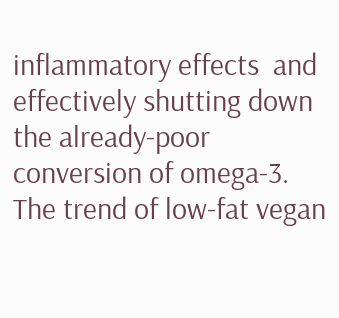inflammatory effects  and effectively shutting down the already-poor conversion of omega-3.  The trend of low-fat vegan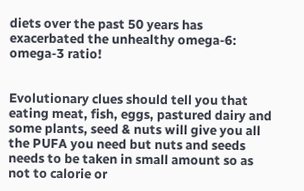diets over the past 50 years has exacerbated the unhealthy omega-6: omega-3 ratio!


Evolutionary clues should tell you that eating meat, fish, eggs, pastured dairy and some plants, seed & nuts will give you all the PUFA you need but nuts and seeds needs to be taken in small amount so as not to calorie or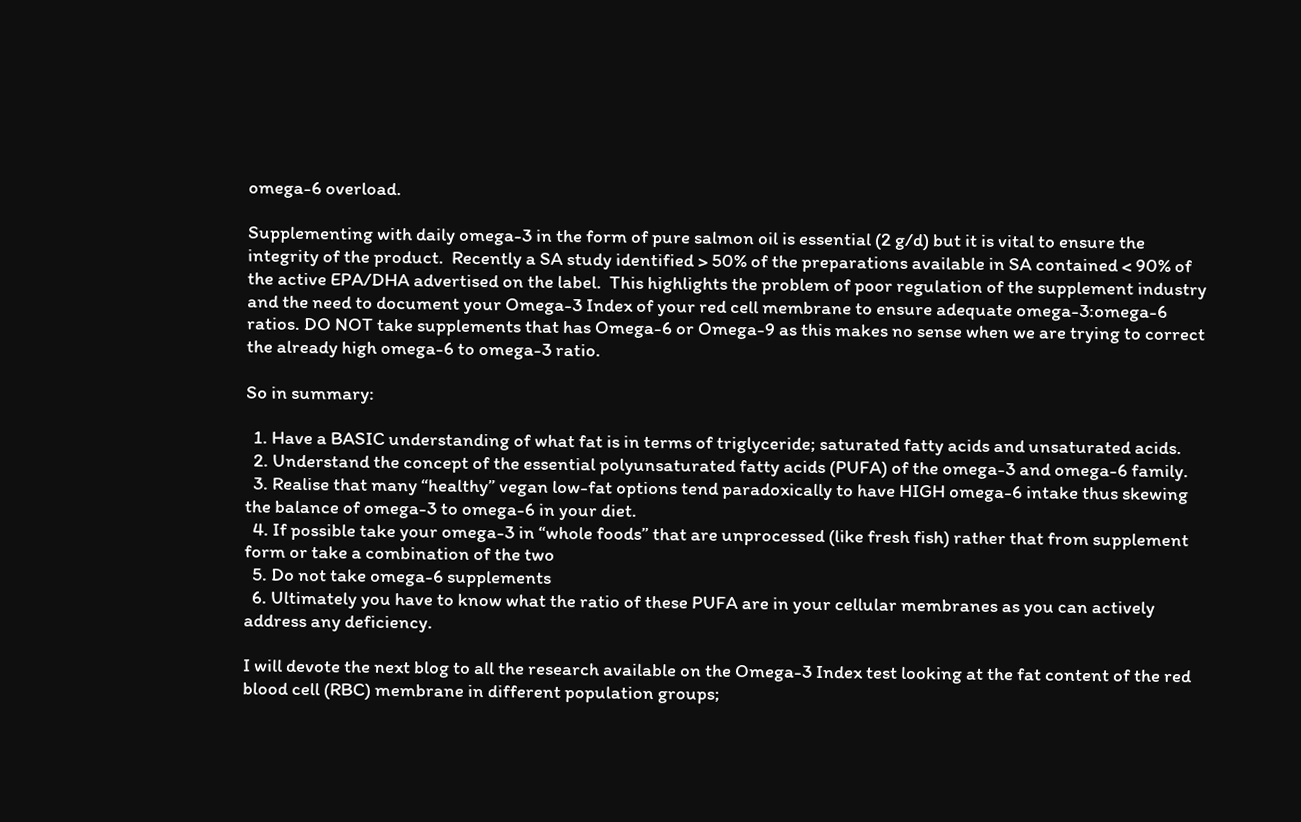omega-6 overload.

Supplementing with daily omega-3 in the form of pure salmon oil is essential (2 g/d) but it is vital to ensure the integrity of the product.  Recently a SA study identified > 50% of the preparations available in SA contained < 90% of the active EPA/DHA advertised on the label.  This highlights the problem of poor regulation of the supplement industry and the need to document your Omega-3 Index of your red cell membrane to ensure adequate omega-3:omega-6 ratios. DO NOT take supplements that has Omega-6 or Omega-9 as this makes no sense when we are trying to correct the already high omega-6 to omega-3 ratio.

So in summary:

  1. Have a BASIC understanding of what fat is in terms of triglyceride; saturated fatty acids and unsaturated acids.
  2. Understand the concept of the essential polyunsaturated fatty acids (PUFA) of the omega-3 and omega-6 family.
  3. Realise that many “healthy” vegan low-fat options tend paradoxically to have HIGH omega-6 intake thus skewing the balance of omega-3 to omega-6 in your diet.
  4. If possible take your omega-3 in “whole foods” that are unprocessed (like fresh fish) rather that from supplement form or take a combination of the two
  5. Do not take omega-6 supplements
  6. Ultimately you have to know what the ratio of these PUFA are in your cellular membranes as you can actively address any deficiency.

I will devote the next blog to all the research available on the Omega-3 Index test looking at the fat content of the red blood cell (RBC) membrane in different population groups;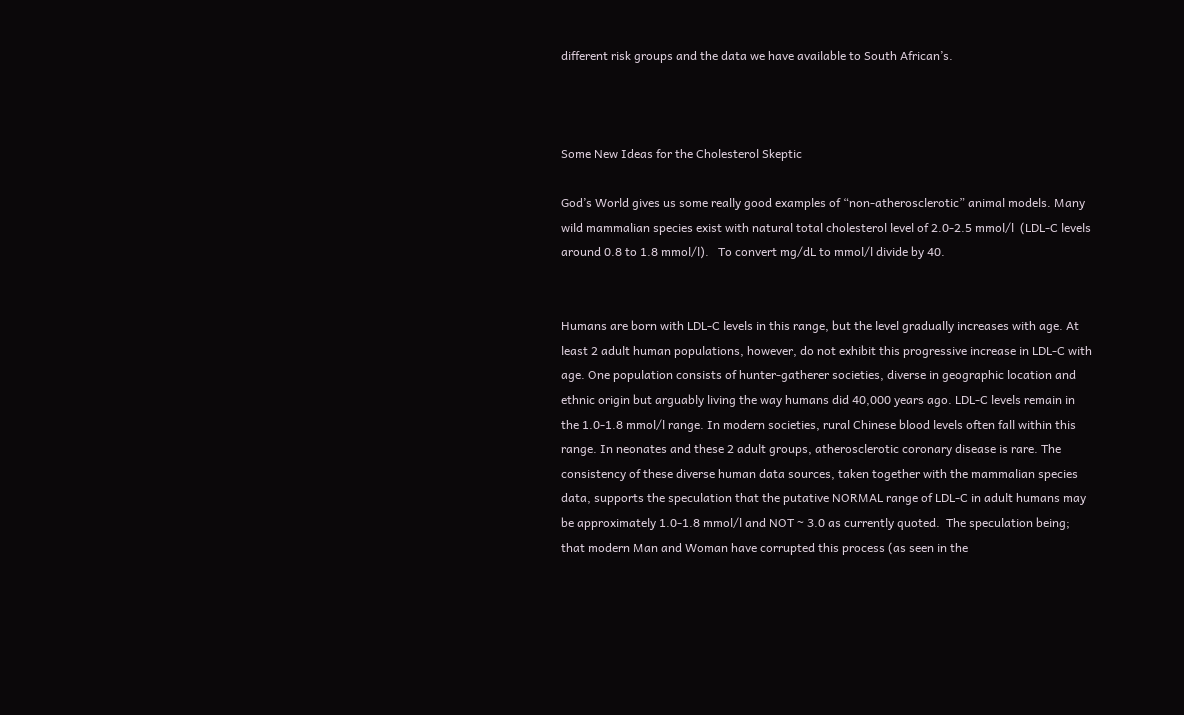different risk groups and the data we have available to South African’s.



Some New Ideas for the Cholesterol Skeptic

God’s World gives us some really good examples of “non-atherosclerotic” animal models. Many wild mammalian species exist with natural total cholesterol level of 2.0-2.5 mmol/l  (LDL-C levels around 0.8 to 1.8 mmol/l).   To convert mg/dL to mmol/l divide by 40.


Humans are born with LDL-C levels in this range, but the level gradually increases with age. At least 2 adult human populations, however, do not exhibit this progressive increase in LDL-C with age. One population consists of hunter-gatherer societies, diverse in geographic location and ethnic origin but arguably living the way humans did 40,000 years ago. LDL-C levels remain in the 1.0-1.8 mmol/l range. In modern societies, rural Chinese blood levels often fall within this range. In neonates and these 2 adult groups, atherosclerotic coronary disease is rare. The consistency of these diverse human data sources, taken together with the mammalian species data, supports the speculation that the putative NORMAL range of LDL-C in adult humans may be approximately 1.0-1.8 mmol/l and NOT ~ 3.0 as currently quoted.  The speculation being; that modern Man and Woman have corrupted this process (as seen in the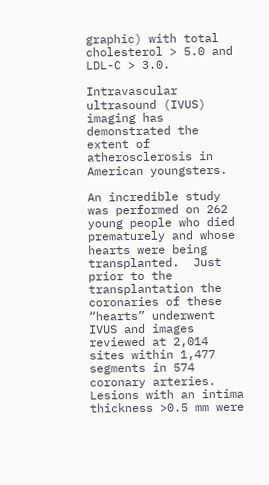graphic) with total cholesterol > 5.0 and LDL-C > 3.0.

Intravascular ultrasound (IVUS) imaging has demonstrated the extent of atherosclerosis in American youngsters.

An incredible study was performed on 262 young people who died prematurely and whose hearts were being transplanted.  Just prior to the transplantation the coronaries of these “hearts” underwent  IVUS and images reviewed at 2,014 sites within 1,477 segments in 574 coronary arteries. Lesions with an intima thickness >0.5 mm were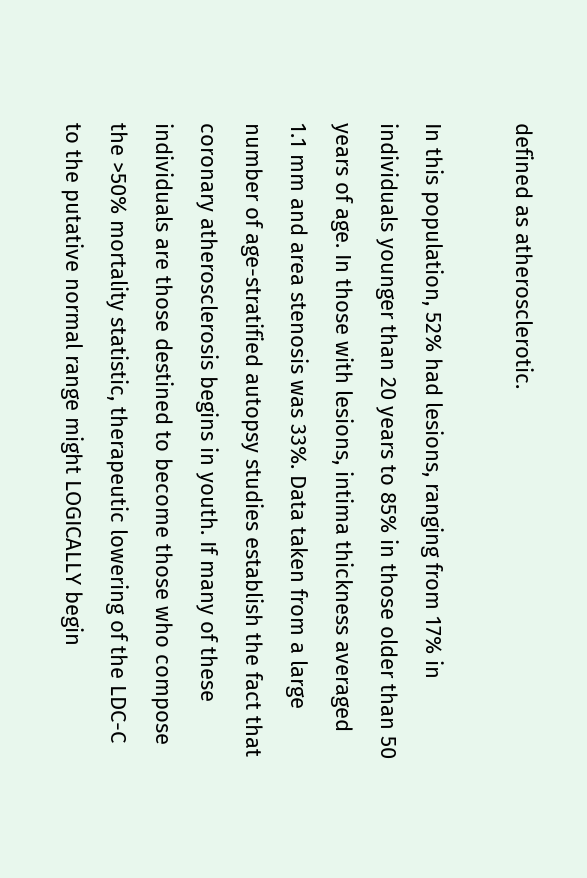defined as atherosclerotic.

In this population, 52% had lesions, ranging from 17% in individuals younger than 20 years to 85% in those older than 50 years of age. In those with lesions, intima thickness averaged 1.1 mm and area stenosis was 33%. Data taken from a large number of age-stratified autopsy studies establish the fact that coronary atherosclerosis begins in youth. If many of these individuals are those destined to become those who compose the >50% mortality statistic, therapeutic lowering of the LDC-C to the putative normal range might LOGICALLY begin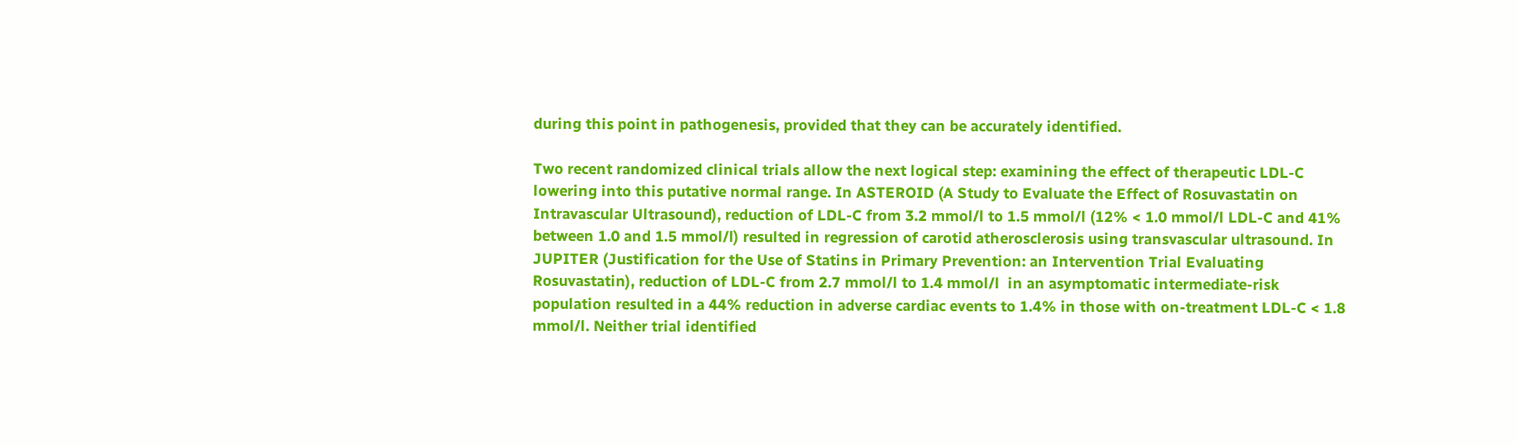during this point in pathogenesis, provided that they can be accurately identified.

Two recent randomized clinical trials allow the next logical step: examining the effect of therapeutic LDL-C lowering into this putative normal range. In ASTEROID (A Study to Evaluate the Effect of Rosuvastatin on Intravascular Ultrasound), reduction of LDL-C from 3.2 mmol/l to 1.5 mmol/l (12% < 1.0 mmol/l LDL-C and 41% between 1.0 and 1.5 mmol/l) resulted in regression of carotid atherosclerosis using transvascular ultrasound. In JUPITER (Justification for the Use of Statins in Primary Prevention: an Intervention Trial Evaluating Rosuvastatin), reduction of LDL-C from 2.7 mmol/l to 1.4 mmol/l  in an asymptomatic intermediate-risk population resulted in a 44% reduction in adverse cardiac events to 1.4% in those with on-treatment LDL-C < 1.8 mmol/l. Neither trial identified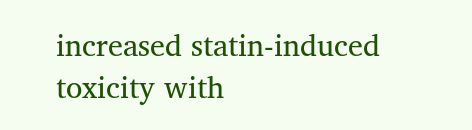increased statin-induced toxicity with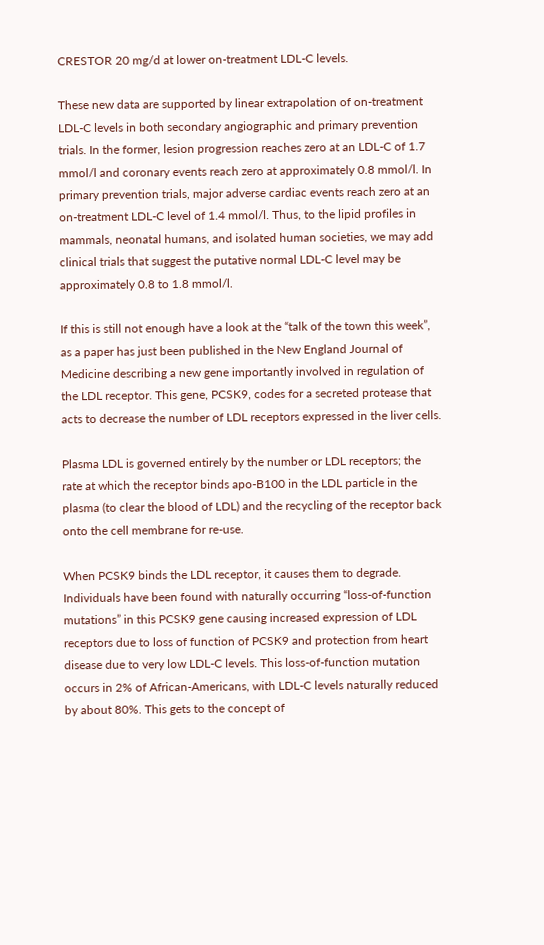CRESTOR 20 mg/d at lower on-treatment LDL-C levels.

These new data are supported by linear extrapolation of on-treatment LDL-C levels in both secondary angiographic and primary prevention trials. In the former, lesion progression reaches zero at an LDL-C of 1.7 mmol/l and coronary events reach zero at approximately 0.8 mmol/l. In primary prevention trials, major adverse cardiac events reach zero at an on-treatment LDL-C level of 1.4 mmol/l. Thus, to the lipid profiles in mammals, neonatal humans, and isolated human societies, we may add clinical trials that suggest the putative normal LDL-C level may be approximately 0.8 to 1.8 mmol/l.

If this is still not enough have a look at the “talk of the town this week”, as a paper has just been published in the New England Journal of Medicine describing a new gene importantly involved in regulation of the LDL receptor. This gene, PCSK9, codes for a secreted protease that acts to decrease the number of LDL receptors expressed in the liver cells.

Plasma LDL is governed entirely by the number or LDL receptors; the rate at which the receptor binds apo-B100 in the LDL particle in the plasma (to clear the blood of LDL) and the recycling of the receptor back onto the cell membrane for re-use.

When PCSK9 binds the LDL receptor, it causes them to degrade. Individuals have been found with naturally occurring “loss-of-function mutations” in this PCSK9 gene causing increased expression of LDL receptors due to loss of function of PCSK9 and protection from heart disease due to very low LDL-C levels. This loss-of-function mutation occurs in 2% of African-Americans, with LDL-C levels naturally reduced by about 80%. This gets to the concept of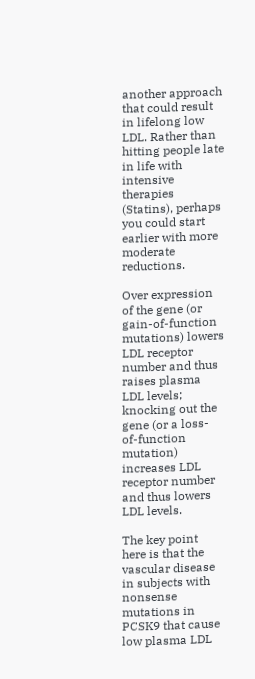another approach that could result in lifelong low LDL. Rather than hitting people late in life with intensive therapies (Statins), perhaps you could start earlier with more moderate reductions.

Over expression of the gene (or gain-of-function mutations) lowers LDL receptor number and thus raises plasma LDL levels; knocking out the gene (or a loss-of-function mutation) increases LDL receptor number and thus lowers LDL levels.

The key point here is that the vascular disease in subjects with nonsense mutations in PCSK9 that cause low plasma LDL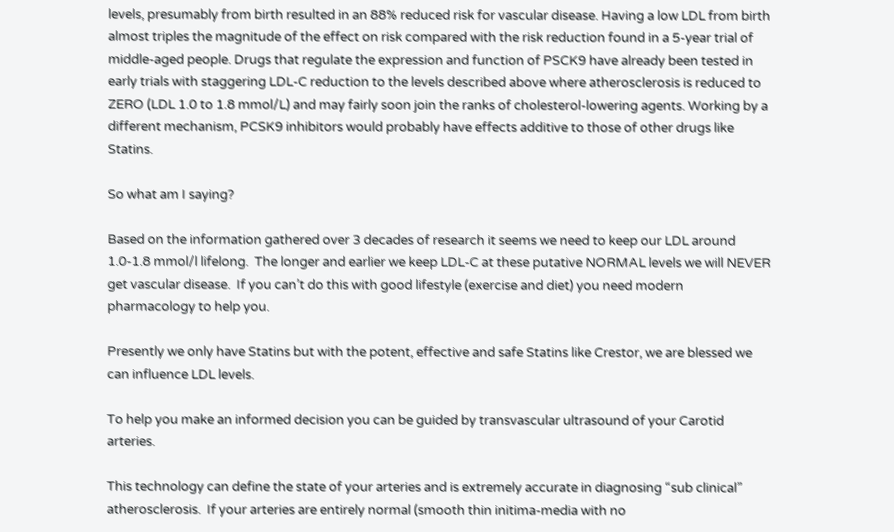levels, presumably from birth resulted in an 88% reduced risk for vascular disease. Having a low LDL from birth almost triples the magnitude of the effect on risk compared with the risk reduction found in a 5-year trial of middle-aged people. Drugs that regulate the expression and function of PSCK9 have already been tested in early trials with staggering LDL-C reduction to the levels described above where atherosclerosis is reduced to ZERO (LDL 1.0 to 1.8 mmol/L) and may fairly soon join the ranks of cholesterol-lowering agents. Working by a different mechanism, PCSK9 inhibitors would probably have effects additive to those of other drugs like Statins.

So what am I saying?

Based on the information gathered over 3 decades of research it seems we need to keep our LDL around 1.0-1.8 mmol/l lifelong.  The longer and earlier we keep LDL-C at these putative NORMAL levels we will NEVER get vascular disease.  If you can’t do this with good lifestyle (exercise and diet) you need modern pharmacology to help you.

Presently we only have Statins but with the potent, effective and safe Statins like Crestor, we are blessed we can influence LDL levels.

To help you make an informed decision you can be guided by transvascular ultrasound of your Carotid arteries.

This technology can define the state of your arteries and is extremely accurate in diagnosing “sub clinical” atherosclerosis.  If your arteries are entirely normal (smooth thin initima-media with no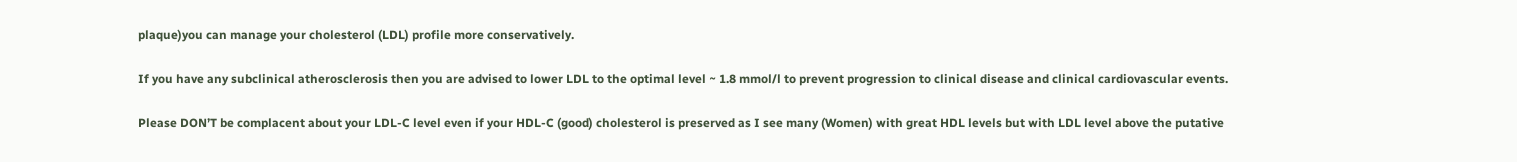plaque)you can manage your cholesterol (LDL) profile more conservatively.

If you have any subclinical atherosclerosis then you are advised to lower LDL to the optimal level ~ 1.8 mmol/l to prevent progression to clinical disease and clinical cardiovascular events.

Please DON’T be complacent about your LDL-C level even if your HDL-C (good) cholesterol is preserved as I see many (Women) with great HDL levels but with LDL level above the putative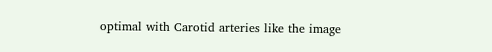optimal with Carotid arteries like the image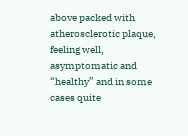above packed with atherosclerotic plaque, feeling well, asymptomatic and “healthy” and in some cases quite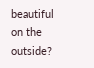beautiful on the outside?